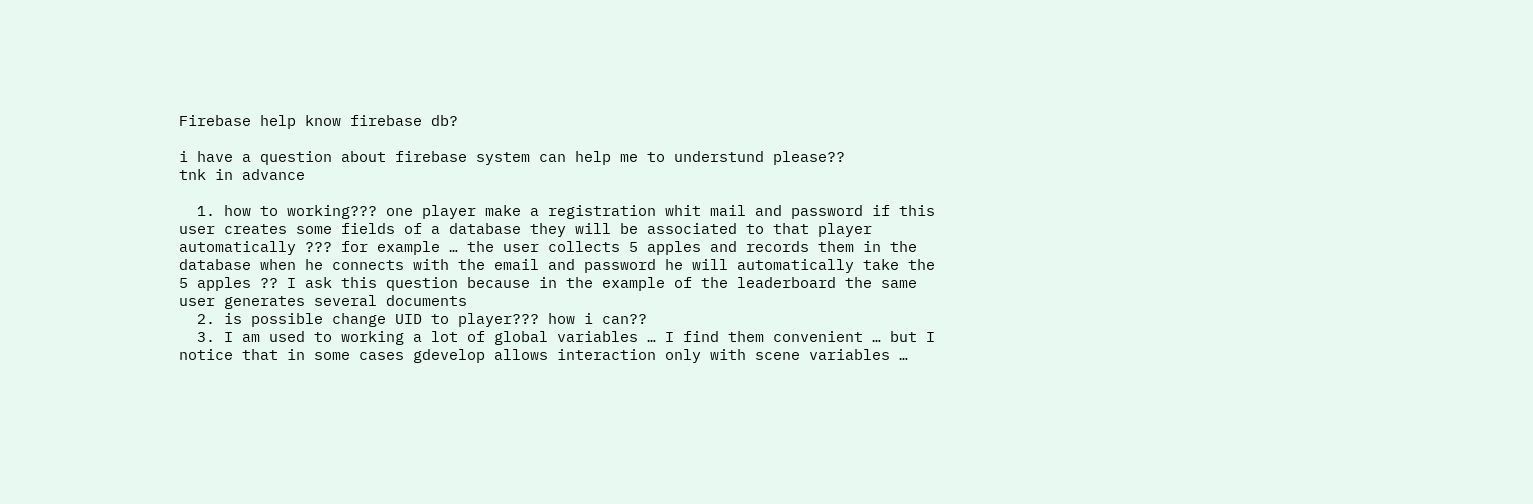Firebase help know firebase db?

i have a question about firebase system can help me to understund please??
tnk in advance

  1. how to working??? one player make a registration whit mail and password if this user creates some fields of a database they will be associated to that player automatically ??? for example … the user collects 5 apples and records them in the database when he connects with the email and password he will automatically take the 5 apples ?? I ask this question because in the example of the leaderboard the same user generates several documents
  2. is possible change UID to player??? how i can??
  3. I am used to working a lot of global variables … I find them convenient … but I notice that in some cases gdevelop allows interaction only with scene variables …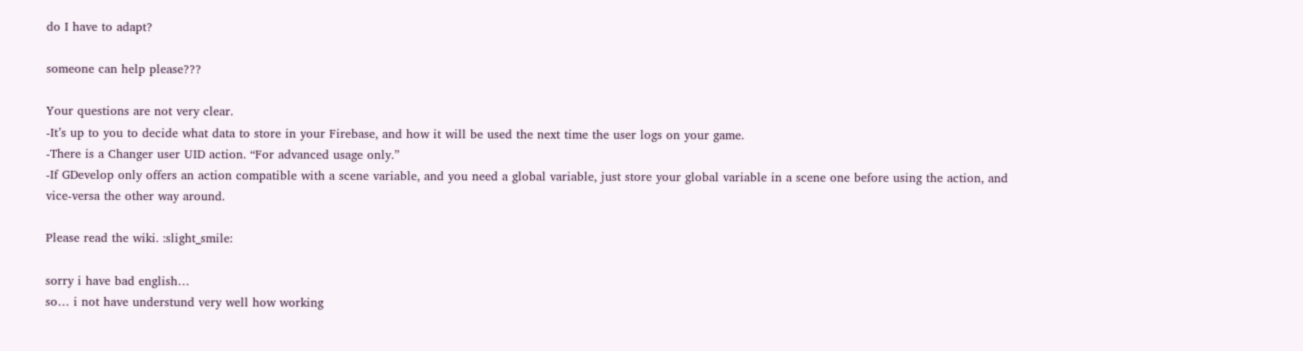do I have to adapt?

someone can help please???

Your questions are not very clear.
-It’s up to you to decide what data to store in your Firebase, and how it will be used the next time the user logs on your game.
-There is a Changer user UID action. “For advanced usage only.”
-If GDevelop only offers an action compatible with a scene variable, and you need a global variable, just store your global variable in a scene one before using the action, and vice-versa the other way around.

Please read the wiki. :slight_smile:

sorry i have bad english…
so… i not have understund very well how working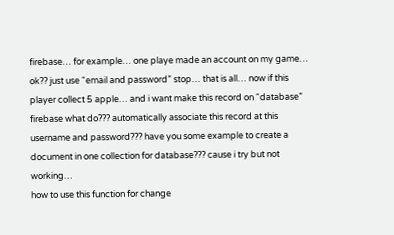firebase… for example… one playe made an account on my game… ok?? just use “email and password” stop… that is all… now if this player collect 5 apple… and i want make this record on “database” firebase what do??? automatically associate this record at this username and password??? have you some example to create a document in one collection for database??? cause i try but not working…
how to use this function for change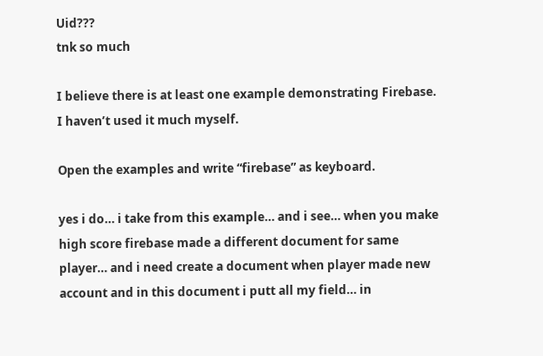Uid???
tnk so much

I believe there is at least one example demonstrating Firebase.
I haven’t used it much myself.

Open the examples and write “firebase” as keyboard.

yes i do… i take from this example… and i see… when you make high score firebase made a different document for same player… and i need create a document when player made new account and in this document i putt all my field… in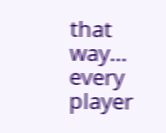that way… every player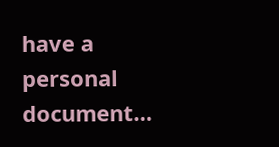have a personal document…